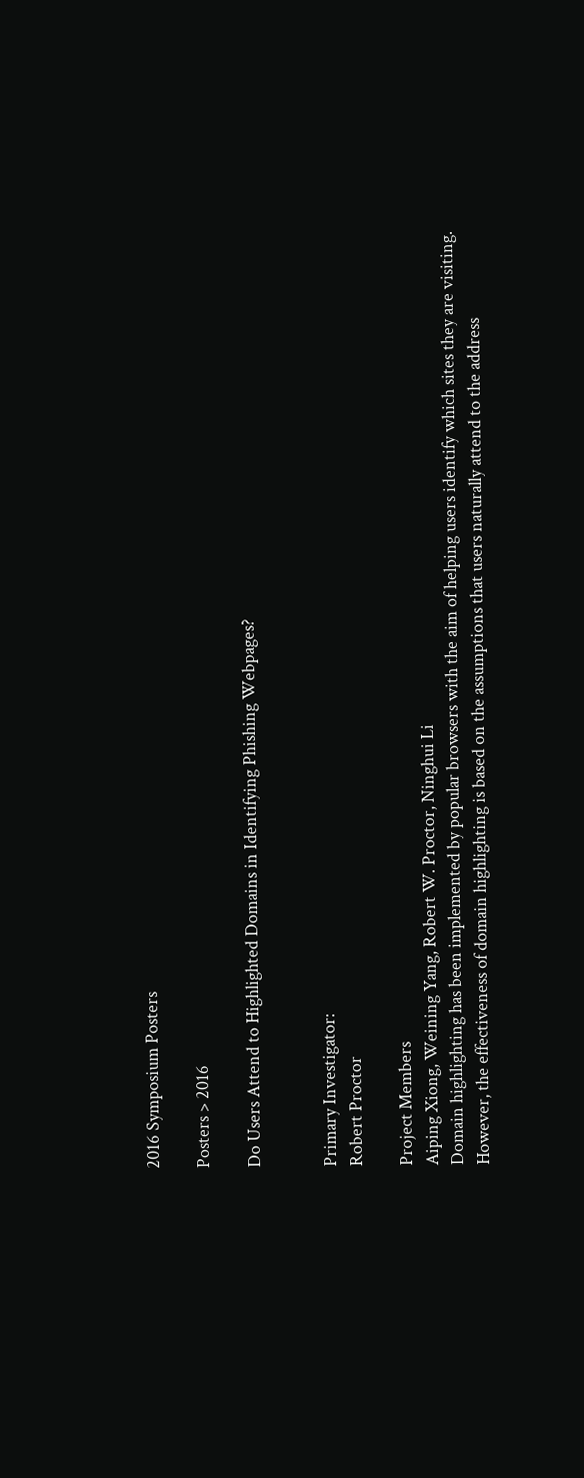2016 Symposium Posters

Posters > 2016

Do Users Attend to Highlighted Domains in Identifying Phishing Webpages?


Primary Investigator:
Robert Proctor

Project Members
Aiping Xiong, Weining Yang, Robert W. Proctor, Ninghui Li
Domain highlighting has been implemented by popular browsers with the aim of helping users identify which sites they are visiting. However, the effectiveness of domain highlighting is based on the assumptions that users naturally attend to the address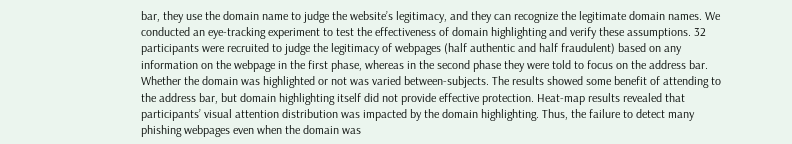bar, they use the domain name to judge the website’s legitimacy, and they can recognize the legitimate domain names. We conducted an eye-tracking experiment to test the effectiveness of domain highlighting and verify these assumptions. 32 participants were recruited to judge the legitimacy of webpages (half authentic and half fraudulent) based on any information on the webpage in the first phase, whereas in the second phase they were told to focus on the address bar. Whether the domain was highlighted or not was varied between-subjects. The results showed some benefit of attending to the address bar, but domain highlighting itself did not provide effective protection. Heat-map results revealed that participants’ visual attention distribution was impacted by the domain highlighting. Thus, the failure to detect many phishing webpages even when the domain was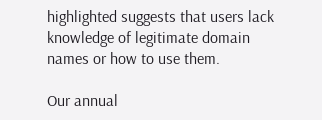highlighted suggests that users lack knowledge of legitimate domain names or how to use them.

Our annual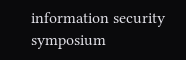information security symposium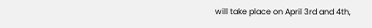will take place on April 3rd and 4th,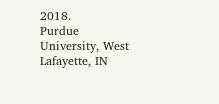2018.
Purdue University, West Lafayette, IN